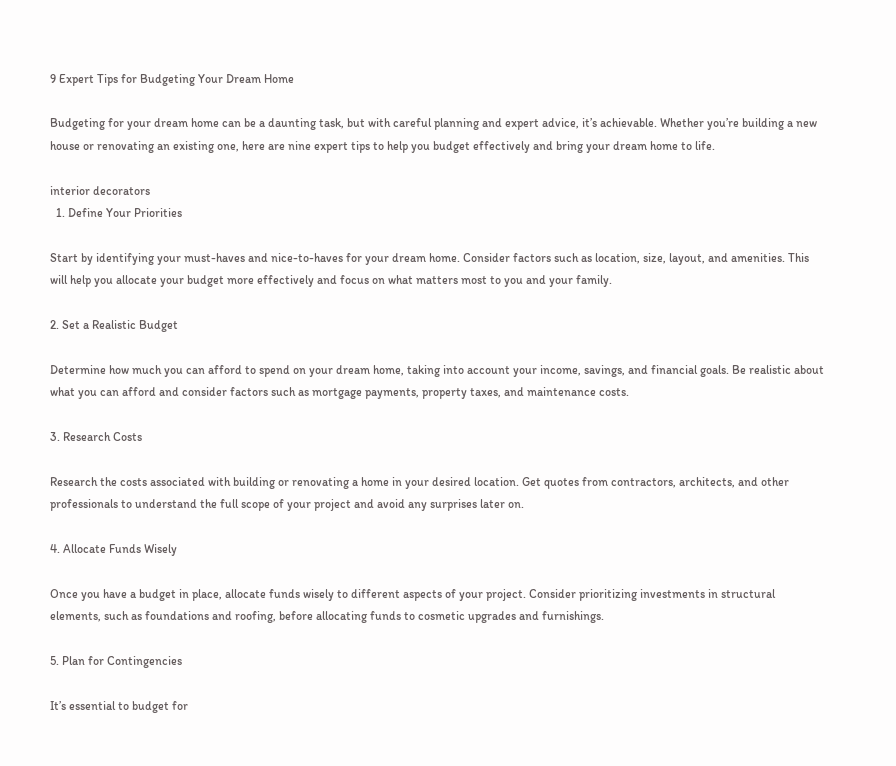9 Expert Tips for Budgeting Your Dream Home

Budgeting for your dream home can be a daunting task, but with careful planning and expert advice, it’s achievable. Whether you’re building a new house or renovating an existing one, here are nine expert tips to help you budget effectively and bring your dream home to life.

interior decorators
  1. Define Your Priorities

Start by identifying your must-haves and nice-to-haves for your dream home. Consider factors such as location, size, layout, and amenities. This will help you allocate your budget more effectively and focus on what matters most to you and your family.

2. Set a Realistic Budget

Determine how much you can afford to spend on your dream home, taking into account your income, savings, and financial goals. Be realistic about what you can afford and consider factors such as mortgage payments, property taxes, and maintenance costs.

3. Research Costs

Research the costs associated with building or renovating a home in your desired location. Get quotes from contractors, architects, and other professionals to understand the full scope of your project and avoid any surprises later on.

4. Allocate Funds Wisely

Once you have a budget in place, allocate funds wisely to different aspects of your project. Consider prioritizing investments in structural elements, such as foundations and roofing, before allocating funds to cosmetic upgrades and furnishings.

5. Plan for Contingencies

It’s essential to budget for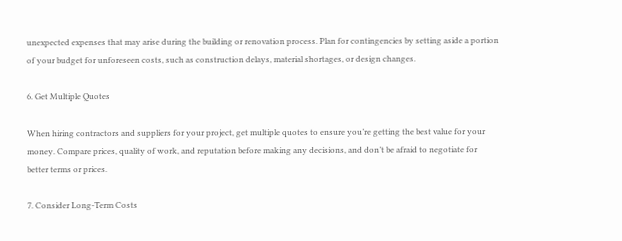unexpected expenses that may arise during the building or renovation process. Plan for contingencies by setting aside a portion of your budget for unforeseen costs, such as construction delays, material shortages, or design changes.

6. Get Multiple Quotes

When hiring contractors and suppliers for your project, get multiple quotes to ensure you’re getting the best value for your money. Compare prices, quality of work, and reputation before making any decisions, and don’t be afraid to negotiate for better terms or prices.

7. Consider Long-Term Costs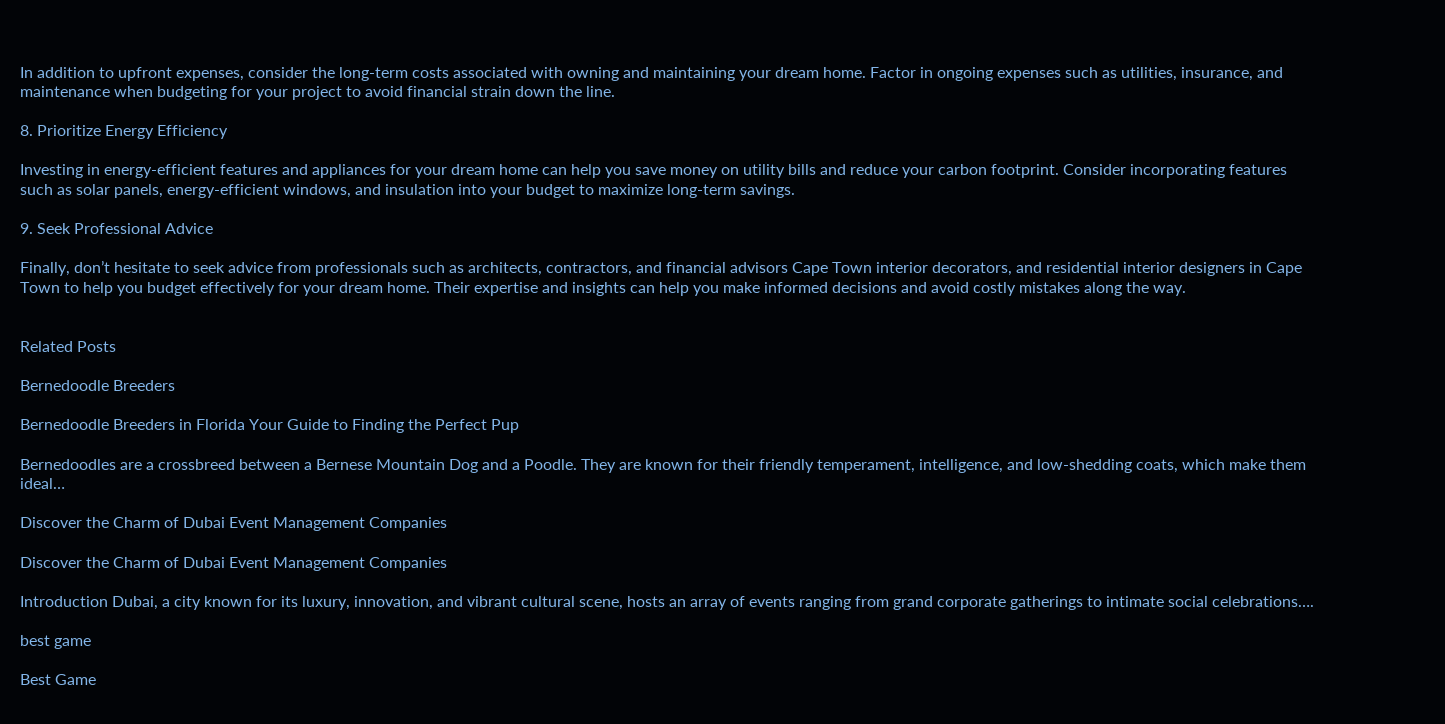In addition to upfront expenses, consider the long-term costs associated with owning and maintaining your dream home. Factor in ongoing expenses such as utilities, insurance, and maintenance when budgeting for your project to avoid financial strain down the line.

8. Prioritize Energy Efficiency

Investing in energy-efficient features and appliances for your dream home can help you save money on utility bills and reduce your carbon footprint. Consider incorporating features such as solar panels, energy-efficient windows, and insulation into your budget to maximize long-term savings.

9. Seek Professional Advice

Finally, don’t hesitate to seek advice from professionals such as architects, contractors, and financial advisors Cape Town interior decorators, and residential interior designers in Cape Town to help you budget effectively for your dream home. Their expertise and insights can help you make informed decisions and avoid costly mistakes along the way.


Related Posts

Bernedoodle Breeders

Bernedoodle Breeders in Florida Your Guide to Finding the Perfect Pup

Bernedoodles are a crossbreed between a Bernese Mountain Dog and a Poodle. They are known for their friendly temperament, intelligence, and low-shedding coats, which make them ideal…

Discover the Charm of Dubai Event Management Companies

Discover the Charm of Dubai Event Management Companies

Introduction Dubai, a city known for its luxury, innovation, and vibrant cultural scene, hosts an array of events ranging from grand corporate gatherings to intimate social celebrations….

best game

Best Game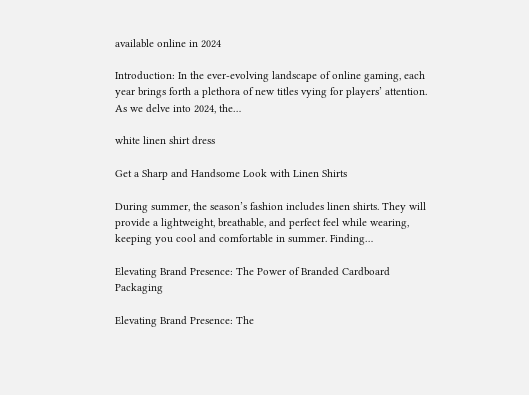available online in 2024

Introduction: In the ever-evolving landscape of online gaming, each year brings forth a plethora of new titles vying for players’ attention. As we delve into 2024, the…

white linen shirt dress

Get a Sharp and Handsome Look with Linen Shirts

During summer, the season’s fashion includes linen shirts. They will provide a lightweight, breathable, and perfect feel while wearing, keeping you cool and comfortable in summer. Finding…

Elevating Brand Presence: The Power of Branded Cardboard Packaging

Elevating Brand Presence: The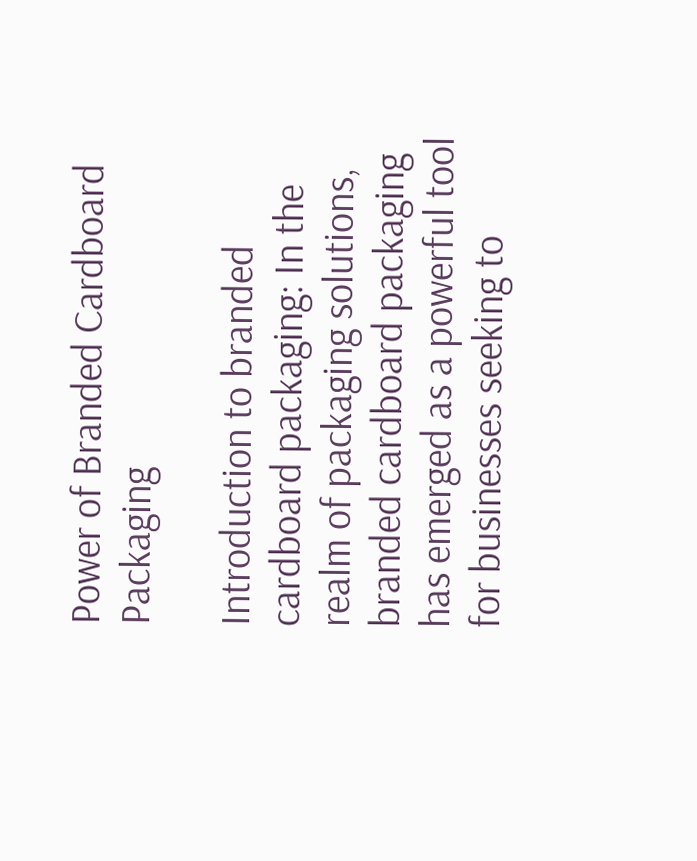Power of Branded Cardboard Packaging

Introduction to branded cardboard packaging: In the realm of packaging solutions, branded cardboard packaging has emerged as a powerful tool for businesses seeking to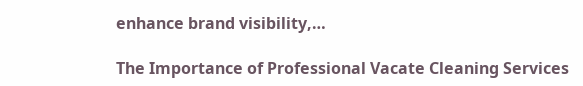enhance brand visibility,…

The Importance of Professional Vacate Cleaning Services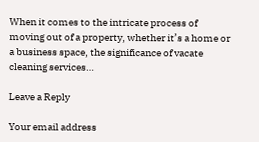When it comes to the intricate process of moving out of a property, whether it’s a home or a business space, the significance of vacate cleaning services…

Leave a Reply

Your email address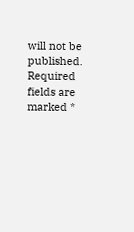will not be published. Required fields are marked *